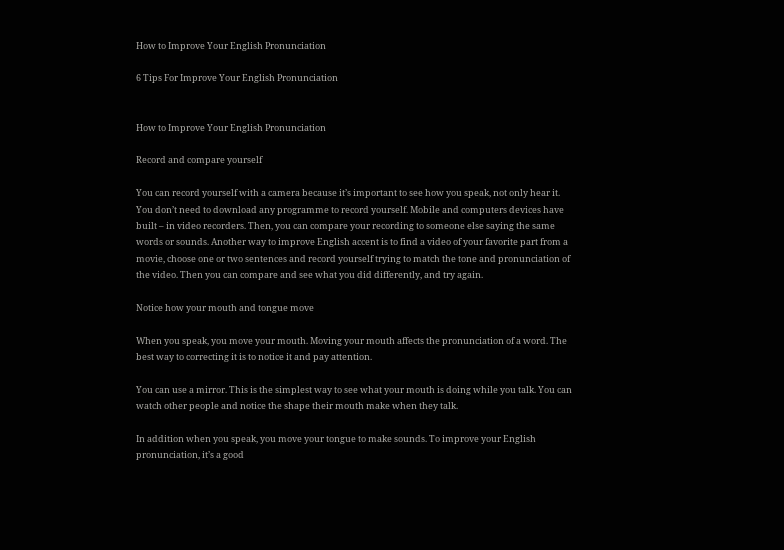How to Improve Your English Pronunciation

6 Tips For Improve Your English Pronunciation


How to Improve Your English Pronunciation

Record and compare yourself

You can record yourself with a camera because it’s important to see how you speak, not only hear it. You don’t need to download any programme to record yourself. Mobile and computers devices have built – in video recorders. Then, you can compare your recording to someone else saying the same words or sounds. Another way to improve English accent is to find a video of your favorite part from a movie, choose one or two sentences and record yourself trying to match the tone and pronunciation of the video. Then you can compare and see what you did differently, and try again.

Notice how your mouth and tongue move

When you speak, you move your mouth. Moving your mouth affects the pronunciation of a word. The best way to correcting it is to notice it and pay attention.

You can use a mirror. This is the simplest way to see what your mouth is doing while you talk. You can watch other people and notice the shape their mouth make when they talk.

In addition when you speak, you move your tongue to make sounds. To improve your English pronunciation, it’s a good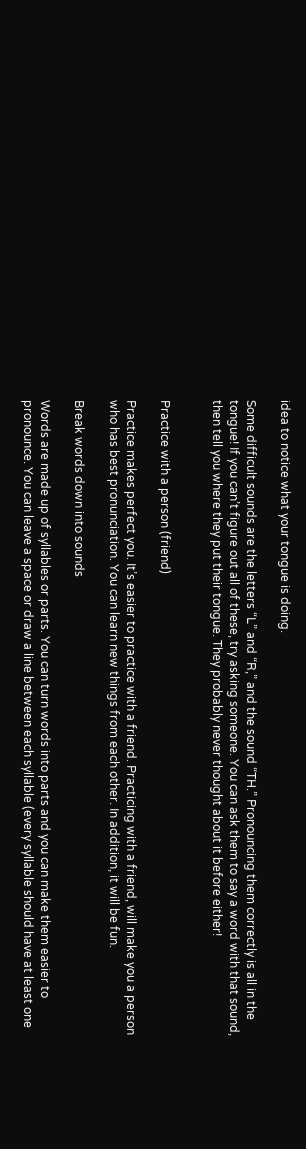idea to notice what your tongue is doing.

Some difficult sounds are the letters “L” and “R,” and the sound “TH.” Pronouncing them correctly is all in the tongue! If you can’t figure out all of these, try asking someone. You can ask them to say a word with that sound, then tell you where they put their tongue. They probably never thought about it before either!


Practice with a person (friend)

Practice makes perfect you. It’s easier to practice with a friend. Practicing with a friend, will make you a person who has best pronunciation. You can learn new things from each other. In addition, it will be fun.

Break words down into sounds

Words are made up of syllables or parts. You can turn words into parts and you can make them easier to pronounce. You can leave a space or draw a line between each syllable (every syllable should have at least one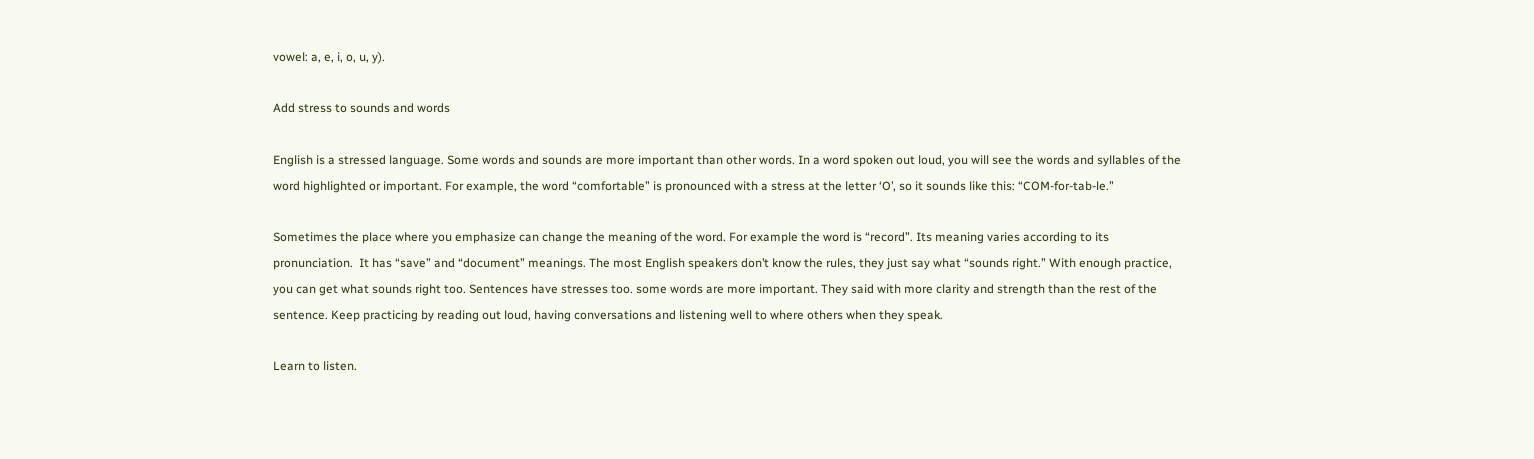vowel: a, e, i, o, u, y).

Add stress to sounds and words

English is a stressed language. Some words and sounds are more important than other words. In a word spoken out loud, you will see the words and syllables of the word highlighted or important. For example, the word “comfortable” is pronounced with a stress at the letter ‘O’, so it sounds like this: “COM-for-tab-le.”

Sometimes the place where you emphasize can change the meaning of the word. For example the word is “record”. Its meaning varies according to its pronunciation.  It has “save” and “document” meanings. The most English speakers don’t know the rules, they just say what “sounds right.” With enough practice, you can get what sounds right too. Sentences have stresses too. some words are more important. They said with more clarity and strength than the rest of the sentence. Keep practicing by reading out loud, having conversations and listening well to where others when they speak.

Learn to listen.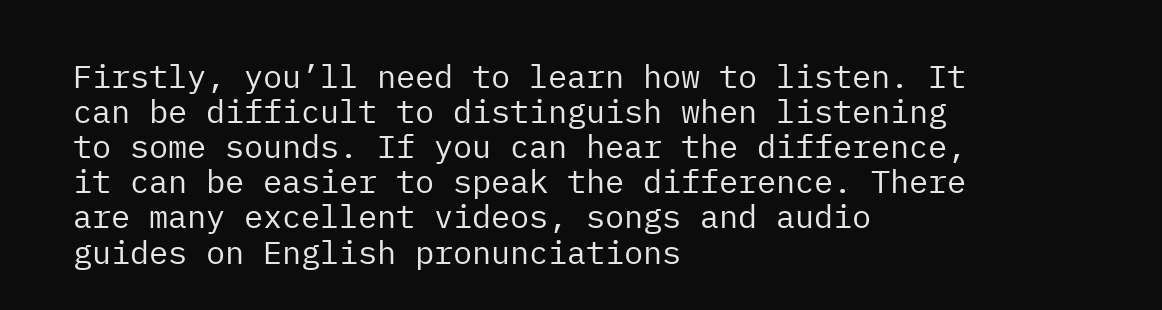Firstly, you’ll need to learn how to listen. It can be difficult to distinguish when listening to some sounds. If you can hear the difference, it can be easier to speak the difference. There are many excellent videos, songs and audio guides on English pronunciations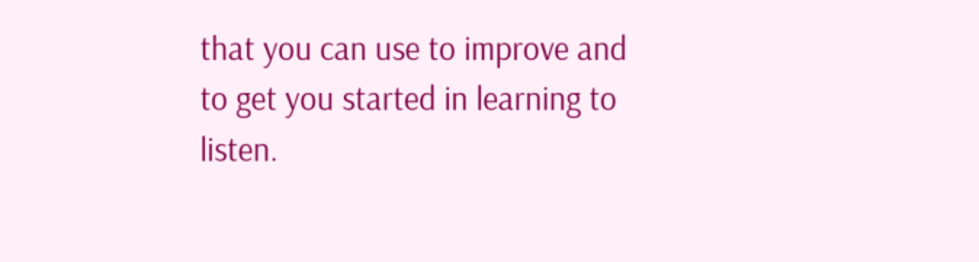that you can use to improve and to get you started in learning to listen.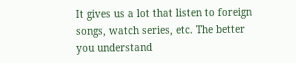It gives us a lot that listen to foreign songs, watch series, etc. The better you understand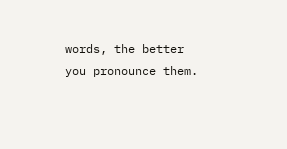words, the better you pronounce them.